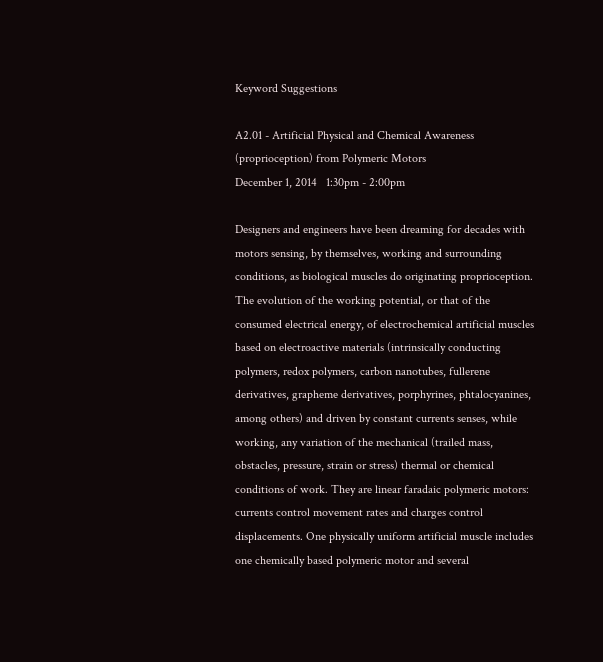Keyword Suggestions

A2.01 - Artificial Physical and Chemical Awareness (proprioception) from Polymeric Motors
December 1, 2014   1:30pm - 2:00pm

Designers and engineers have been dreaming for decades with motors sensing, by themselves, working and surrounding conditions, as biological muscles do originating proprioception. The evolution of the working potential, or that of the consumed electrical energy, of electrochemical artificial muscles based on electroactive materials (intrinsically conducting polymers, redox polymers, carbon nanotubes, fullerene derivatives, grapheme derivatives, porphyrines, phtalocyanines, among others) and driven by constant currents senses, while working, any variation of the mechanical (trailed mass, obstacles, pressure, strain or stress) thermal or chemical conditions of work. They are linear faradaic polymeric motors: currents control movement rates and charges control displacements. One physically uniform artificial muscle includes one chemically based polymeric motor and several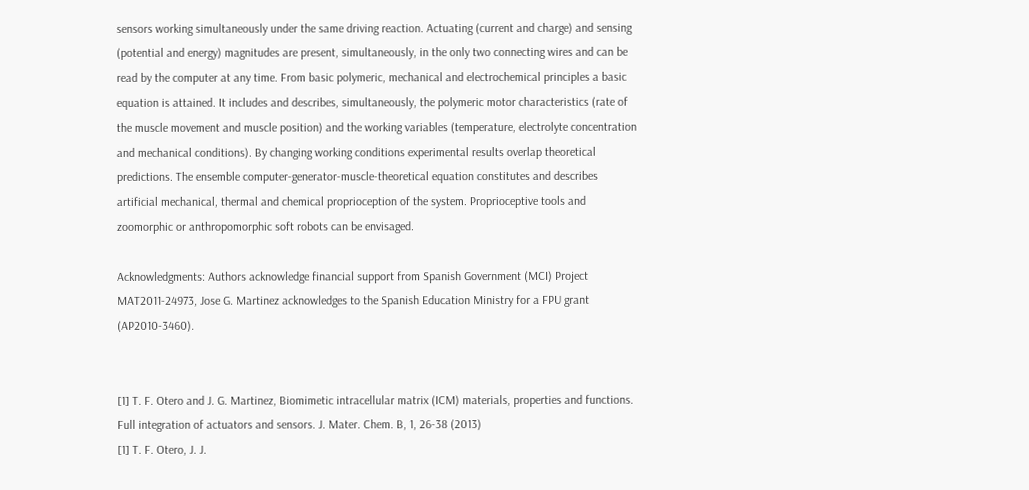sensors working simultaneously under the same driving reaction. Actuating (current and charge) and sensing (potential and energy) magnitudes are present, simultaneously, in the only two connecting wires and can be read by the computer at any time. From basic polymeric, mechanical and electrochemical principles a basic equation is attained. It includes and describes, simultaneously, the polymeric motor characteristics (rate of the muscle movement and muscle position) and the working variables (temperature, electrolyte concentration and mechanical conditions). By changing working conditions experimental results overlap theoretical predictions. The ensemble computer-generator-muscle-theoretical equation constitutes and describes artificial mechanical, thermal and chemical proprioception of the system. Proprioceptive tools and zoomorphic or anthropomorphic soft robots can be envisaged.

Acknowledgments: Authors acknowledge financial support from Spanish Government (MCI) Project MAT2011-24973, Jose G. Martinez acknowledges to the Spanish Education Ministry for a FPU grant (AP2010-3460).


[1] T. F. Otero and J. G. Martinez, Biomimetic intracellular matrix (ICM) materials, properties and functions. Full integration of actuators and sensors. J. Mater. Chem. B, 1, 26-38 (2013)
[1] T. F. Otero, J. J.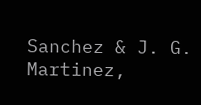Sanchez & J. G. Martinez,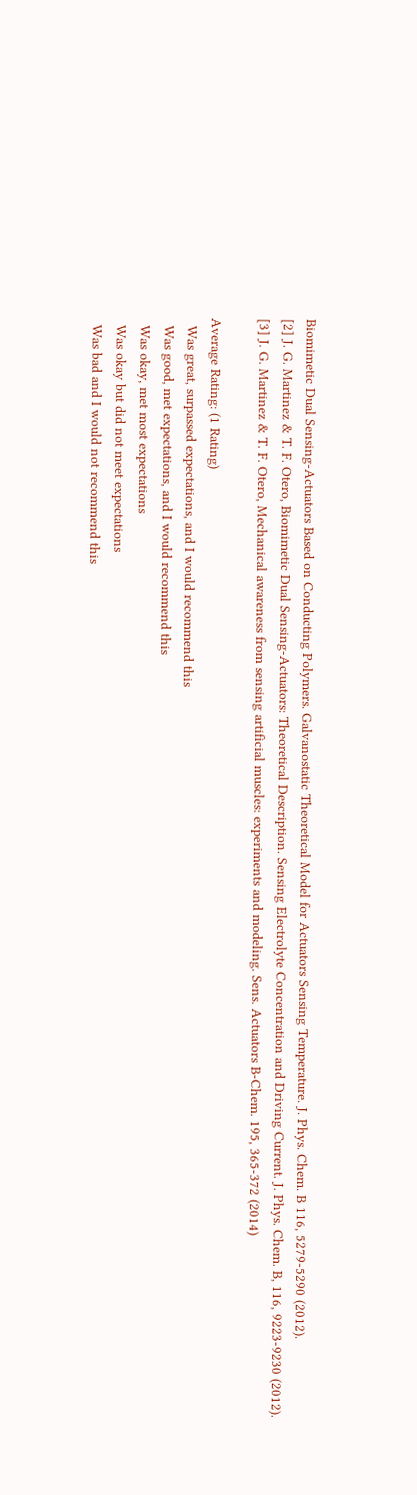Biomimetic Dual Sensing-Actuators Based on Conducting Polymers. Galvanostatic Theoretical Model for Actuators Sensing Temperature. J. Phys. Chem. B 116, 5279-5290 (2012).
[2] J. G. Martinez & T. F. Otero, Biomimetic Dual Sensing-Actuators: Theoretical Description. Sensing Electrolyte Concentration and Driving Current. J. Phys. Chem. B, 116, 9223-9230 (2012).
[3] J. G. Martinez & T. F. Otero, Mechanical awareness from sensing artificial muscles: experiments and modeling. Sens. Actuators B-Chem. 195, 365-372 (2014)

Average Rating: (1 Rating)
  Was great, surpassed expectations, and I would recommend this
  Was good, met expectations, and I would recommend this
  Was okay, met most expectations
  Was okay but did not meet expectations
  Was bad and I would not recommend this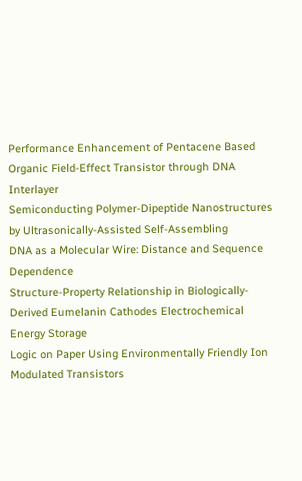Performance Enhancement of Pentacene Based Organic Field-Effect Transistor through DNA Interlayer
Semiconducting Polymer-Dipeptide Nanostructures by Ultrasonically-Assisted Self-Assembling
DNA as a Molecular Wire: Distance and Sequence Dependence
Structure-Property Relationship in Biologically-Derived Eumelanin Cathodes Electrochemical Energy Storage
Logic on Paper Using Environmentally Friendly Ion Modulated Transistors